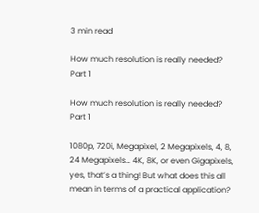3 min read

How much resolution is really needed? Part 1

How much resolution is really needed? Part 1

1080p, 720i, Megapixel, 2 Megapixels, 4, 8, 24 Megapixels… 4K, 8K, or even Gigapixels, yes, that’s a thing! But what does this all mean in terms of a practical application?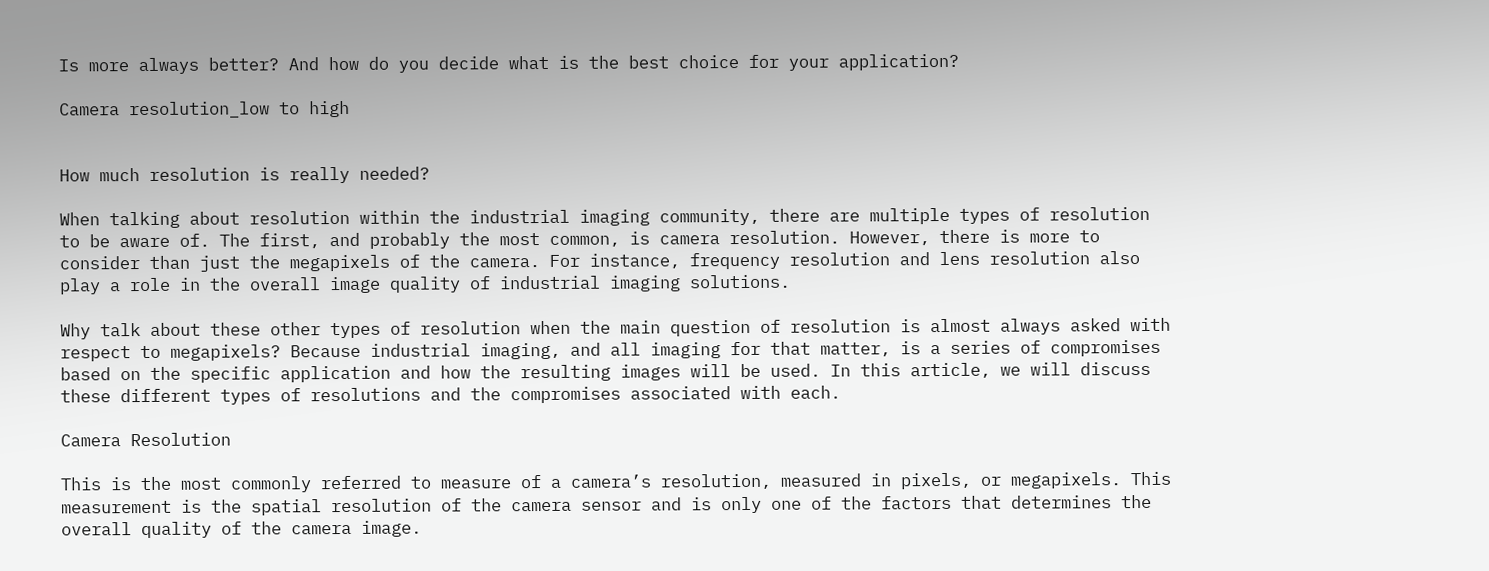Is more always better? And how do you decide what is the best choice for your application?

Camera resolution_low to high


How much resolution is really needed?

When talking about resolution within the industrial imaging community, there are multiple types of resolution to be aware of. The first, and probably the most common, is camera resolution. However, there is more to consider than just the megapixels of the camera. For instance, frequency resolution and lens resolution also play a role in the overall image quality of industrial imaging solutions.

Why talk about these other types of resolution when the main question of resolution is almost always asked with respect to megapixels? Because industrial imaging, and all imaging for that matter, is a series of compromises based on the specific application and how the resulting images will be used. In this article, we will discuss these different types of resolutions and the compromises associated with each.

Camera Resolution

This is the most commonly referred to measure of a camera’s resolution, measured in pixels, or megapixels. This measurement is the spatial resolution of the camera sensor and is only one of the factors that determines the overall quality of the camera image.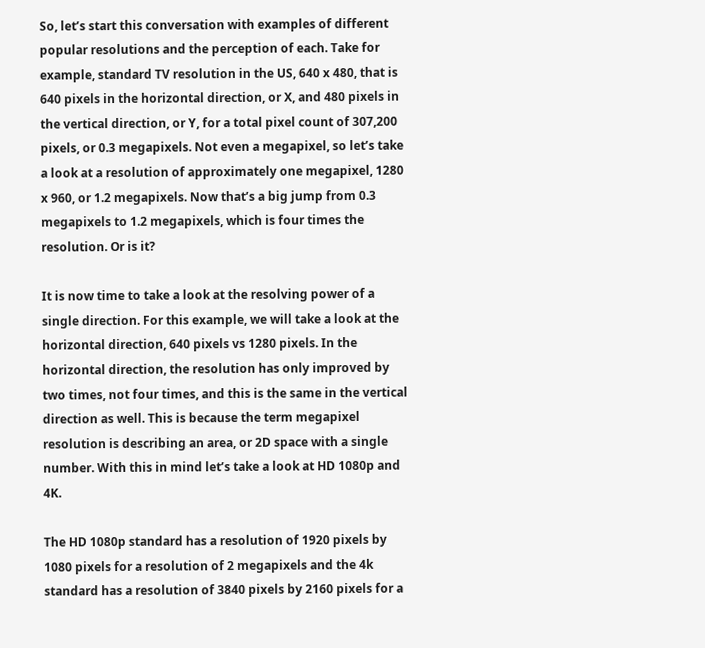So, let’s start this conversation with examples of different popular resolutions and the perception of each. Take for example, standard TV resolution in the US, 640 x 480, that is 640 pixels in the horizontal direction, or X, and 480 pixels in the vertical direction, or Y, for a total pixel count of 307,200 pixels, or 0.3 megapixels. Not even a megapixel, so let’s take a look at a resolution of approximately one megapixel, 1280 x 960, or 1.2 megapixels. Now that’s a big jump from 0.3 megapixels to 1.2 megapixels, which is four times the resolution. Or is it?

It is now time to take a look at the resolving power of a single direction. For this example, we will take a look at the horizontal direction, 640 pixels vs 1280 pixels. In the horizontal direction, the resolution has only improved by two times, not four times, and this is the same in the vertical direction as well. This is because the term megapixel resolution is describing an area, or 2D space with a single number. With this in mind let’s take a look at HD 1080p and 4K.

The HD 1080p standard has a resolution of 1920 pixels by 1080 pixels for a resolution of 2 megapixels and the 4k standard has a resolution of 3840 pixels by 2160 pixels for a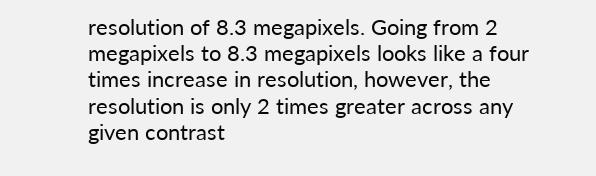resolution of 8.3 megapixels. Going from 2 megapixels to 8.3 megapixels looks like a four times increase in resolution, however, the resolution is only 2 times greater across any given contrast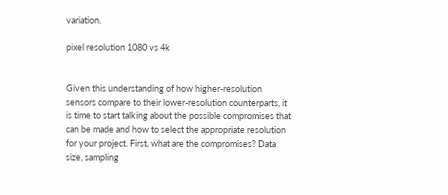variation.

pixel resolution 1080 vs 4k


Given this understanding of how higher-resolution sensors compare to their lower-resolution counterparts, it is time to start talking about the possible compromises that can be made and how to select the appropriate resolution for your project. First, what are the compromises? Data size, sampling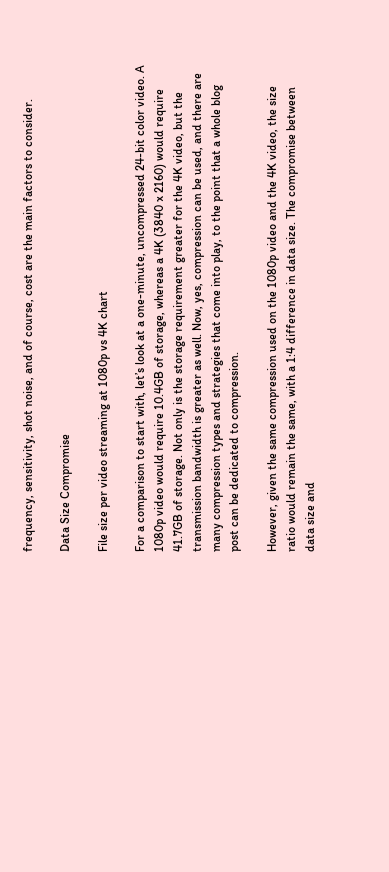frequency, sensitivity, shot noise, and of course, cost are the main factors to consider.

Data Size Compromise

File size per video streaming at 1080p vs 4K chart

For a comparison to start with, let’s look at a one-minute, uncompressed 24-bit color video. A 1080p video would require 10.4GB of storage, whereas a 4K (3840 x 2160) would require 41.7GB of storage. Not only is the storage requirement greater for the 4K video, but the transmission bandwidth is greater as well. Now, yes, compression can be used, and there are many compression types and strategies that come into play, to the point that a whole blog post can be dedicated to compression.

However, given the same compression used on the 1080p video and the 4K video, the size ratio would remain the same, with a 1:4 difference in data size. The compromise between data size and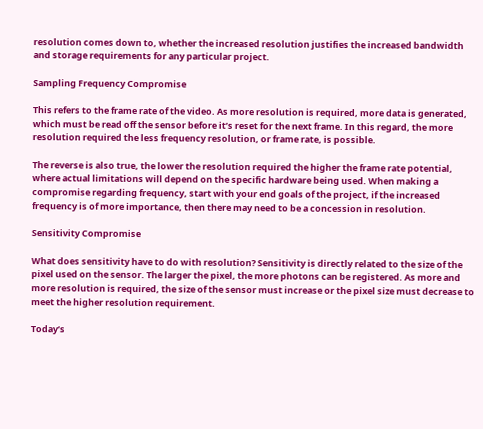resolution comes down to, whether the increased resolution justifies the increased bandwidth and storage requirements for any particular project.

Sampling Frequency Compromise

This refers to the frame rate of the video. As more resolution is required, more data is generated, which must be read off the sensor before it’s reset for the next frame. In this regard, the more resolution required the less frequency resolution, or frame rate, is possible.

The reverse is also true, the lower the resolution required the higher the frame rate potential, where actual limitations will depend on the specific hardware being used. When making a compromise regarding frequency, start with your end goals of the project, if the increased frequency is of more importance, then there may need to be a concession in resolution.

Sensitivity Compromise

What does sensitivity have to do with resolution? Sensitivity is directly related to the size of the pixel used on the sensor. The larger the pixel, the more photons can be registered. As more and more resolution is required, the size of the sensor must increase or the pixel size must decrease to meet the higher resolution requirement.

Today’s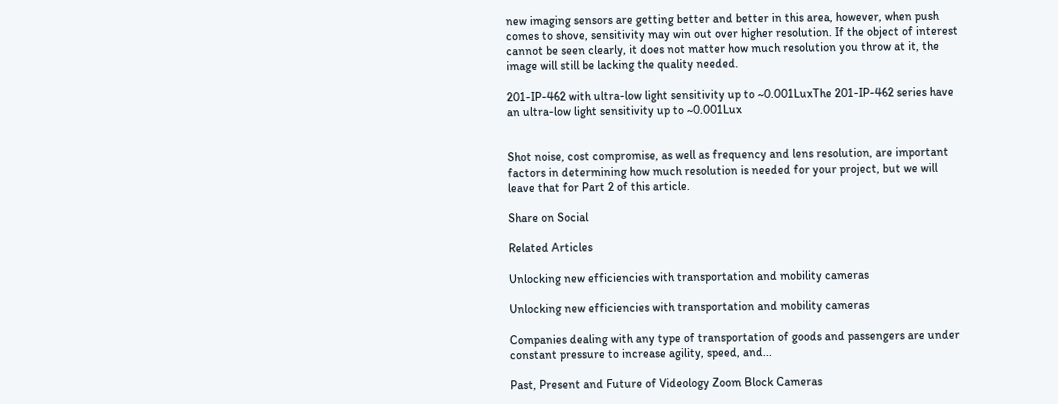new imaging sensors are getting better and better in this area, however, when push comes to shove, sensitivity may win out over higher resolution. If the object of interest cannot be seen clearly, it does not matter how much resolution you throw at it, the image will still be lacking the quality needed.

201-IP-462 with ultra-low light sensitivity up to ~0.001LuxThe 201-IP-462 series have an ultra-low light sensitivity up to ~0.001Lux


Shot noise, cost compromise, as well as frequency and lens resolution, are important factors in determining how much resolution is needed for your project, but we will leave that for Part 2 of this article.

Share on Social

Related Articles

Unlocking new efficiencies with transportation and mobility cameras

Unlocking new efficiencies with transportation and mobility cameras

Companies dealing with any type of transportation of goods and passengers are under constant pressure to increase agility, speed, and...

Past, Present and Future of Videology Zoom Block Cameras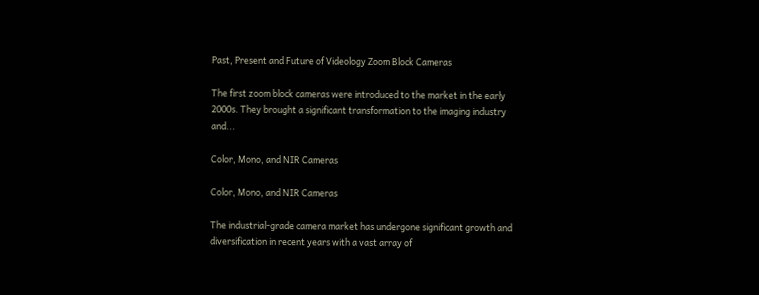Past, Present and Future of Videology Zoom Block Cameras

The first zoom block cameras were introduced to the market in the early 2000s. They brought a significant transformation to the imaging industry and...

Color, Mono, and NIR Cameras

Color, Mono, and NIR Cameras

The industrial-grade camera market has undergone significant growth and diversification in recent years with a vast array of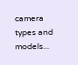camera types and models...